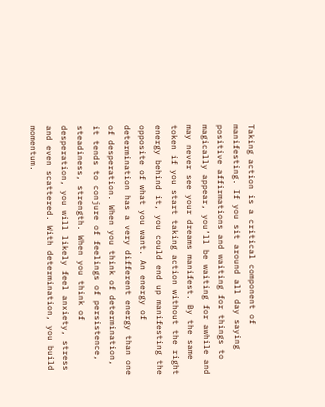Taking action is a critical component of manifesting. If you sit around all day saying positive affirmations and waiting for things to magically appear, you’ll be waiting for awhile and may never see your dreams manifest. By the same token if you start taking action without the right energy behind it, you could end up manifesting the opposite of what you want. An energy of determination has a very different energy than one of desperation. When you think of determination, it tends to conjure of feelings of persistence, steadiness, strength. When you think of desperation, you will likely feel anxiety, stress and even scattered. With determination, you build momentum.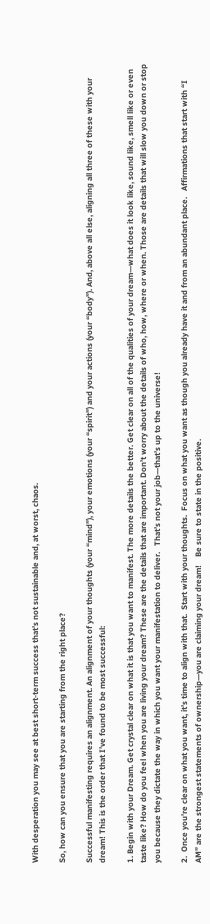With desperation you may see at best short-term success that’s not sustainable and, at worst, chaos.

So, how can you ensure that you are starting from the right place?

Successful manifesting requires an alignment. An alignment of your thoughts (your “mind”), your emotions (your “spirit”) and your actions (your “body”). And, above all else, aligning all three of these with your dream! This is the order that I’ve found to be most successful:

1. Begin with your Dream. Get crystal clear on what it is that you want to manifest. The more details the better. Get clear on all of the qualities of your dream—what does it look like, sound like, smell like or even taste like? How do you feel when you are living your dream? These are the details that are important. Don’t worry about the details of who, how, where or when. Those are details that will slow you down or stop you because they dictate the way in which you want your manifestation to deliver.   That’s not your job—that’s up to the universe!

2.  Once you’re clear on what you want, it’s time to align with that.  Start with your thoughts.  Focus on what you want as though you already have it and from an abundant place.   Affirmations that start with “I AM” are the strongest statements of ownership—you are claiming your dream!    Be sure to state in the positive.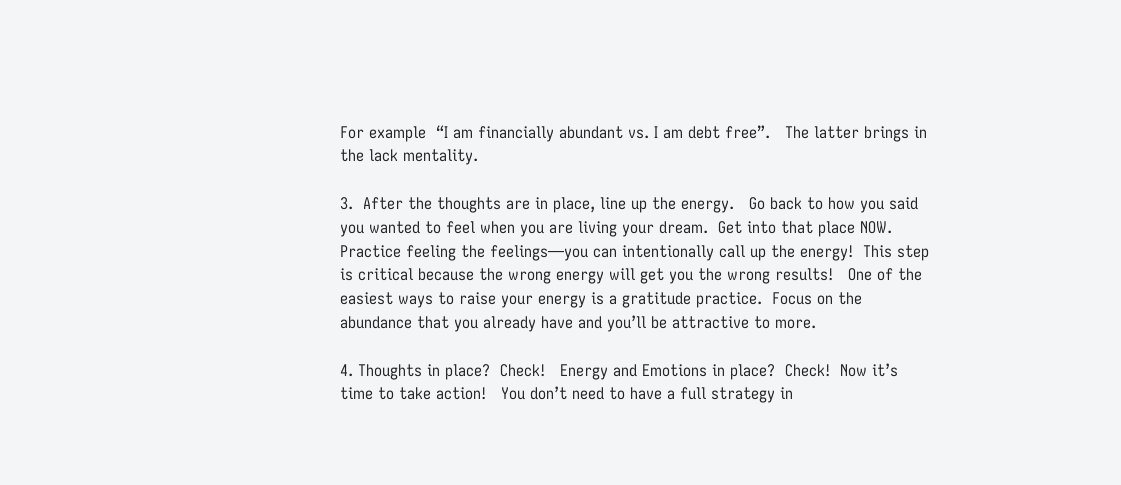For example  “I am financially abundant vs. I am debt free”.   The latter brings in the lack mentality.

3.  After the thoughts are in place, line up the energy.   Go back to how you said you wanted to feel when you are living your dream.  Get into that place NOW.  Practice feeling the feelings—you can intentionally call up the energy!  This step is critical because the wrong energy will get you the wrong results!   One of the easiest ways to raise your energy is a gratitude practice.  Focus on the abundance that you already have and you’ll be attractive to more.

4. Thoughts in place?  Check!   Energy and Emotions in place?  Check!  Now it’s time to take action!   You don’t need to have a full strategy in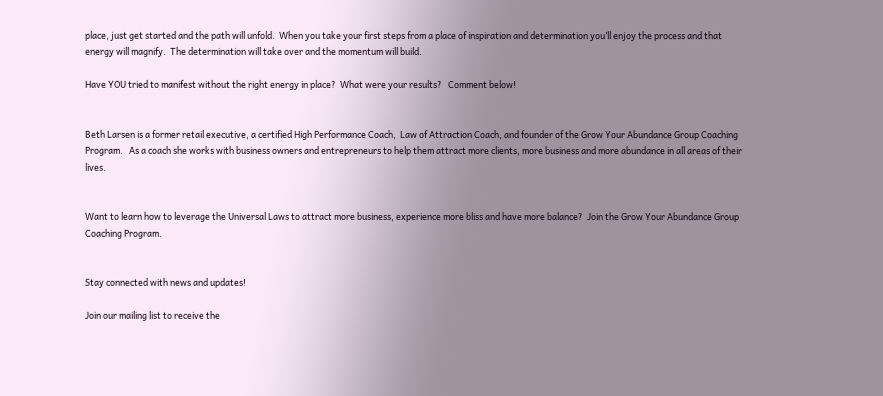place, just get started and the path will unfold.  When you take your first steps from a place of inspiration and determination you’ll enjoy the process and that energy will magnify.  The determination will take over and the momentum will build.

Have YOU tried to manifest without the right energy in place?  What were your results?   Comment below!


Beth Larsen is a former retail executive, a certified High Performance Coach,  Law of Attraction Coach, and founder of the Grow Your Abundance Group Coaching Program.   As a coach she works with business owners and entrepreneurs to help them attract more clients, more business and more abundance in all areas of their lives.


Want to learn how to leverage the Universal Laws to attract more business, experience more bliss and have more balance?  Join the Grow Your Abundance Group Coaching Program.


Stay connected with news and updates!

Join our mailing list to receive the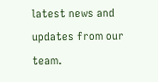latest news and updates from our team.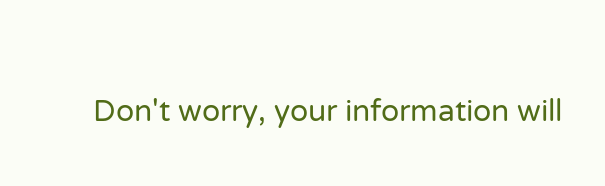Don't worry, your information will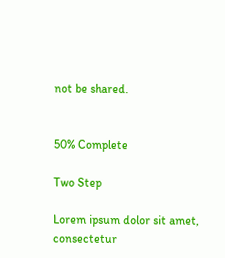not be shared.


50% Complete

Two Step

Lorem ipsum dolor sit amet, consectetur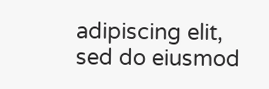adipiscing elit, sed do eiusmod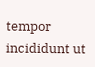tempor incididunt ut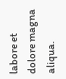labore et dolore magna aliqua.